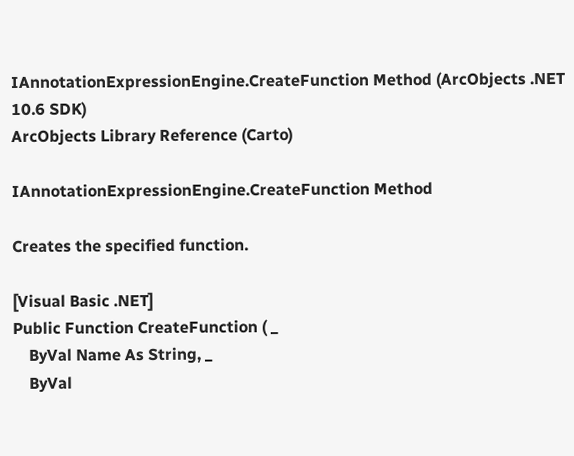IAnnotationExpressionEngine.CreateFunction Method (ArcObjects .NET 10.6 SDK)
ArcObjects Library Reference (Carto)

IAnnotationExpressionEngine.CreateFunction Method

Creates the specified function.

[Visual Basic .NET]
Public Function CreateFunction ( _
    ByVal Name As String, _
    ByVal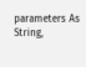parameters As String,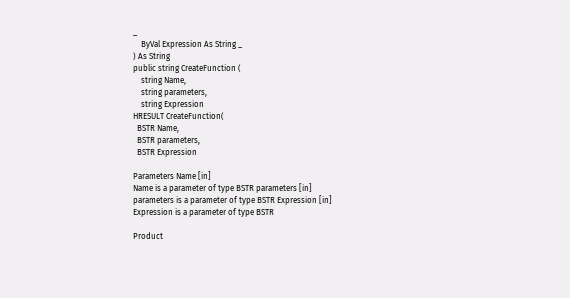_
    ByVal Expression As String _
) As String
public string CreateFunction (
    string Name,
    string parameters,
    string Expression
HRESULT CreateFunction(
  BSTR Name,
  BSTR parameters,
  BSTR Expression

Parameters Name [in]
Name is a parameter of type BSTR parameters [in]
parameters is a parameter of type BSTR Expression [in]
Expression is a parameter of type BSTR

Product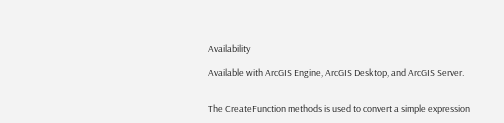Availability

Available with ArcGIS Engine, ArcGIS Desktop, and ArcGIS Server.


The CreateFunction methods is used to convert a simple expression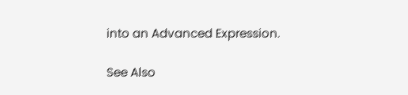into an Advanced Expression.

See Also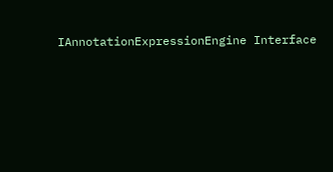IAnnotationExpressionEngine Interface